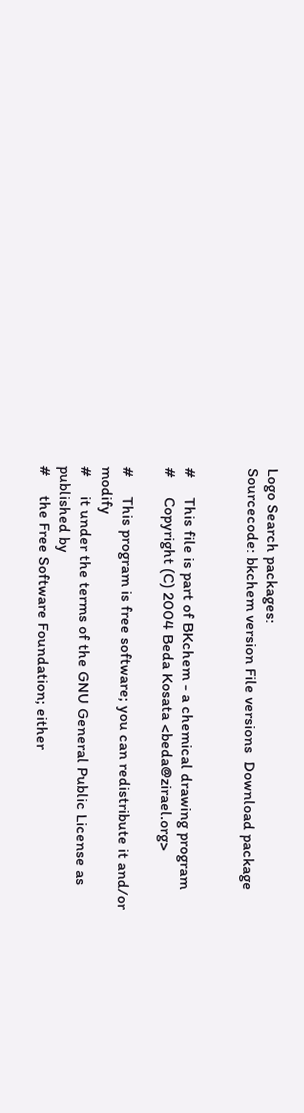Logo Search packages:
Sourcecode: bkchem version File versions  Download package


#     This file is part of BKchem - a chemical drawing program
#     Copyright (C) 2004 Beda Kosata <beda@zirael.org>

#     This program is free software; you can redistribute it and/or modify
#     it under the terms of the GNU General Public License as published by
#     the Free Software Foundation; either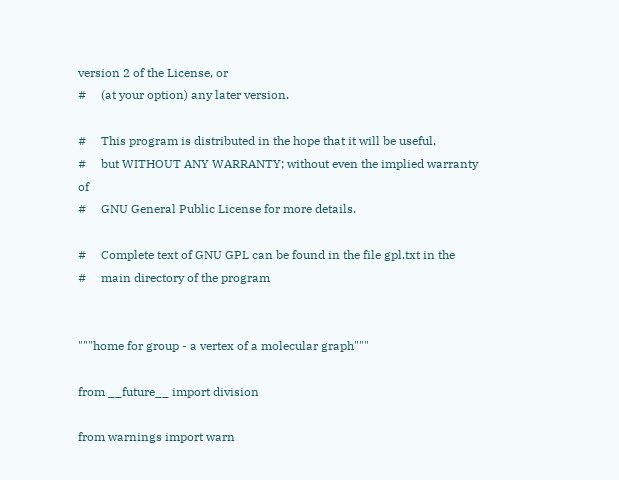version 2 of the License, or
#     (at your option) any later version.

#     This program is distributed in the hope that it will be useful,
#     but WITHOUT ANY WARRANTY; without even the implied warranty of
#     GNU General Public License for more details.

#     Complete text of GNU GPL can be found in the file gpl.txt in the
#     main directory of the program


"""home for group - a vertex of a molecular graph"""

from __future__ import division

from warnings import warn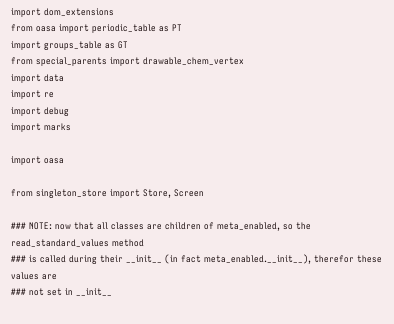import dom_extensions
from oasa import periodic_table as PT
import groups_table as GT
from special_parents import drawable_chem_vertex
import data
import re
import debug
import marks

import oasa

from singleton_store import Store, Screen

### NOTE: now that all classes are children of meta_enabled, so the read_standard_values method
### is called during their __init__ (in fact meta_enabled.__init__), therefor these values are
### not set in __init__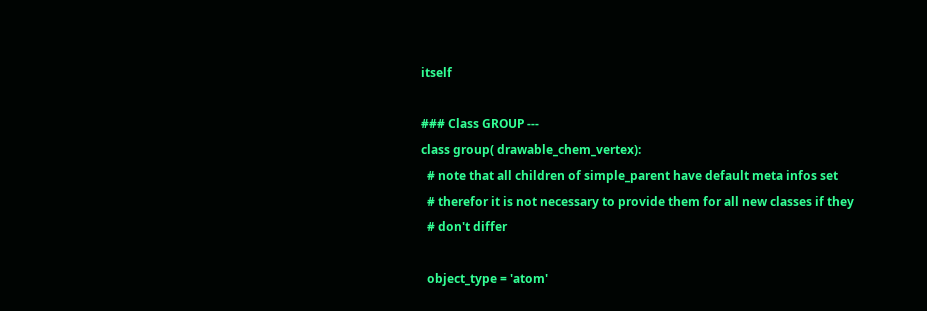itself

### Class GROUP ---
class group( drawable_chem_vertex):
  # note that all children of simple_parent have default meta infos set
  # therefor it is not necessary to provide them for all new classes if they
  # don't differ

  object_type = 'atom'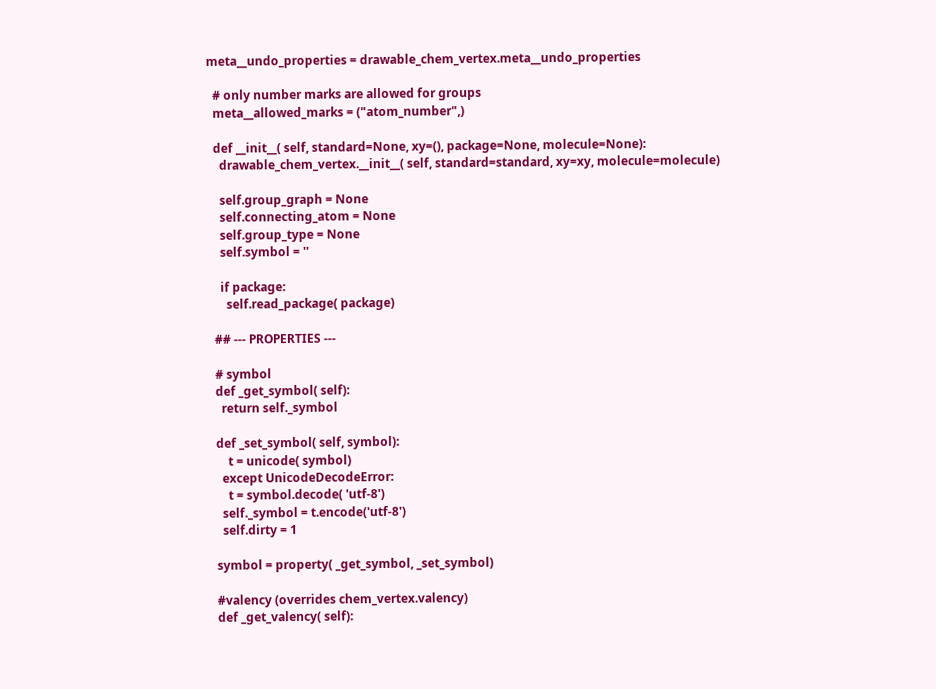meta__undo_properties = drawable_chem_vertex.meta__undo_properties

  # only number marks are allowed for groups
  meta__allowed_marks = ("atom_number",)

  def __init__( self, standard=None, xy=(), package=None, molecule=None):
    drawable_chem_vertex.__init__( self, standard=standard, xy=xy, molecule=molecule)

    self.group_graph = None
    self.connecting_atom = None
    self.group_type = None
    self.symbol = ''

    if package:
      self.read_package( package)

  ## --- PROPERTIES ---

  # symbol
  def _get_symbol( self):
    return self._symbol

  def _set_symbol( self, symbol):
      t = unicode( symbol)
    except UnicodeDecodeError:
      t = symbol.decode( 'utf-8')
    self._symbol = t.encode('utf-8')
    self.dirty = 1

  symbol = property( _get_symbol, _set_symbol)

  #valency (overrides chem_vertex.valency)
  def _get_valency( self):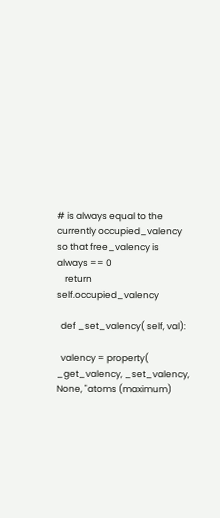# is always equal to the currently occupied_valency so that free_valency is always == 0
    return self.occupied_valency

  def _set_valency( self, val):

  valency = property( _get_valency, _set_valency, None, "atoms (maximum)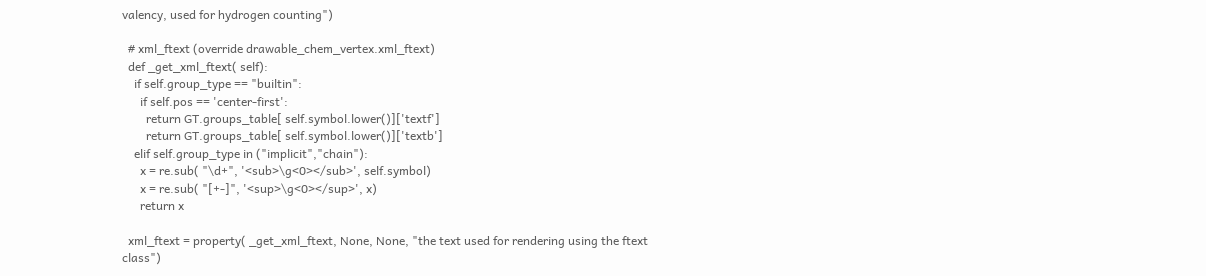valency, used for hydrogen counting")

  # xml_ftext (override drawable_chem_vertex.xml_ftext)
  def _get_xml_ftext( self):
    if self.group_type == "builtin":
      if self.pos == 'center-first':
        return GT.groups_table[ self.symbol.lower()]['textf']
        return GT.groups_table[ self.symbol.lower()]['textb']
    elif self.group_type in ("implicit","chain"):
      x = re.sub( "\d+", '<sub>\g<0></sub>', self.symbol)
      x = re.sub( "[+-]", '<sup>\g<0></sup>', x)
      return x

  xml_ftext = property( _get_xml_ftext, None, None, "the text used for rendering using the ftext class")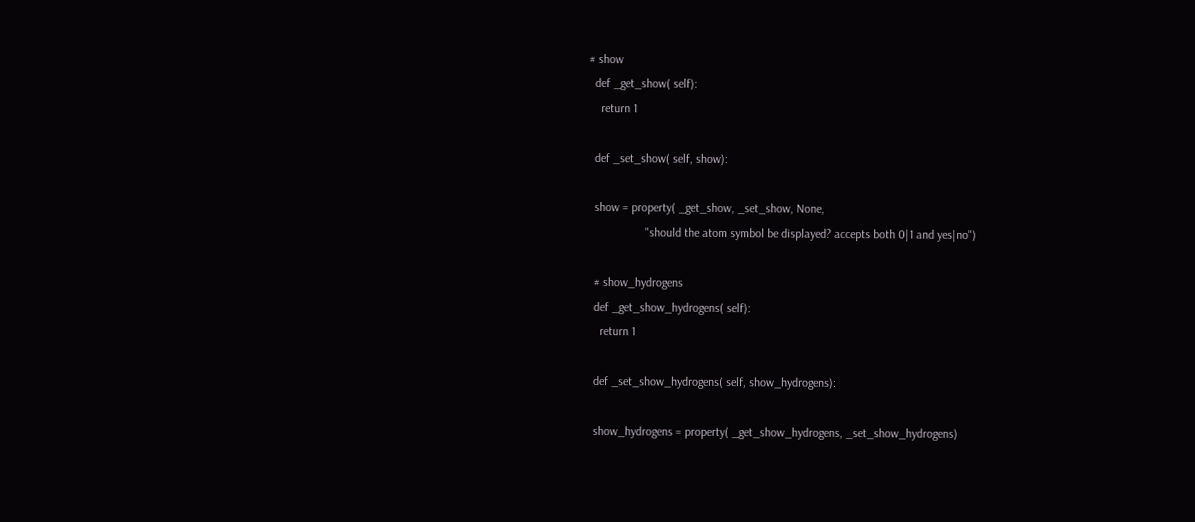# show
  def _get_show( self):
    return 1

  def _set_show( self, show):

  show = property( _get_show, _set_show, None,
                   "should the atom symbol be displayed? accepts both 0|1 and yes|no")

  # show_hydrogens
  def _get_show_hydrogens( self):
    return 1

  def _set_show_hydrogens( self, show_hydrogens):

  show_hydrogens = property( _get_show_hydrogens, _set_show_hydrogens)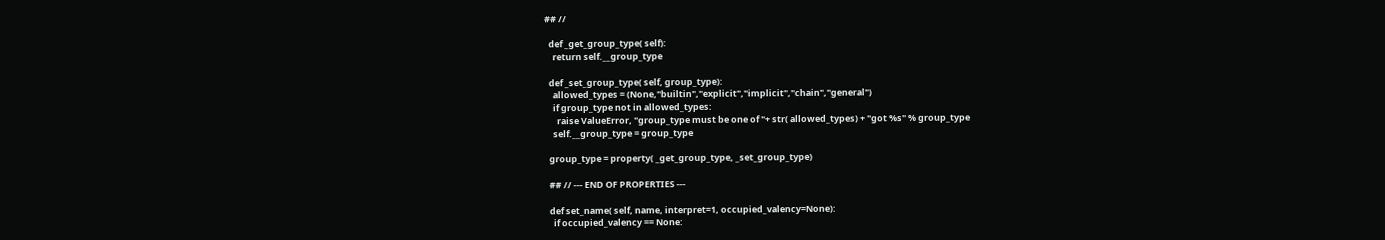## //

  def _get_group_type( self):
    return self.__group_type

  def _set_group_type( self, group_type):
    allowed_types = (None,"builtin","explicit","implicit","chain","general")
    if group_type not in allowed_types:
      raise ValueError, "group_type must be one of "+ str( allowed_types) + "got %s" % group_type
    self.__group_type = group_type

  group_type = property( _get_group_type, _set_group_type)

  ## // --- END OF PROPERTIES ---

  def set_name( self, name, interpret=1, occupied_valency=None):
    if occupied_valency == None: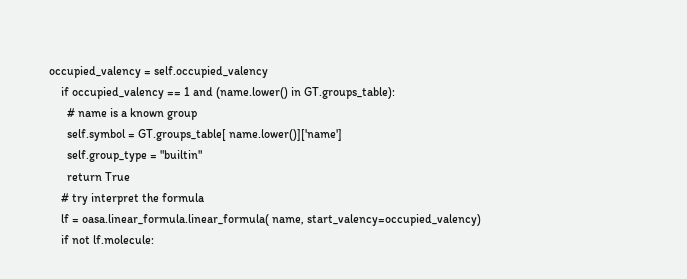occupied_valency = self.occupied_valency
    if occupied_valency == 1 and (name.lower() in GT.groups_table):
      # name is a known group
      self.symbol = GT.groups_table[ name.lower()]['name']
      self.group_type = "builtin"
      return True
    # try interpret the formula
    lf = oasa.linear_formula.linear_formula( name, start_valency=occupied_valency)
    if not lf.molecule: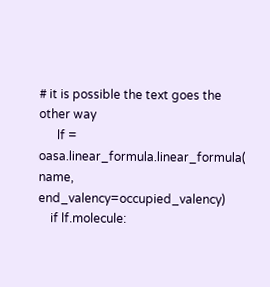# it is possible the text goes the other way
      lf = oasa.linear_formula.linear_formula( name, end_valency=occupied_valency)
    if lf.molecule: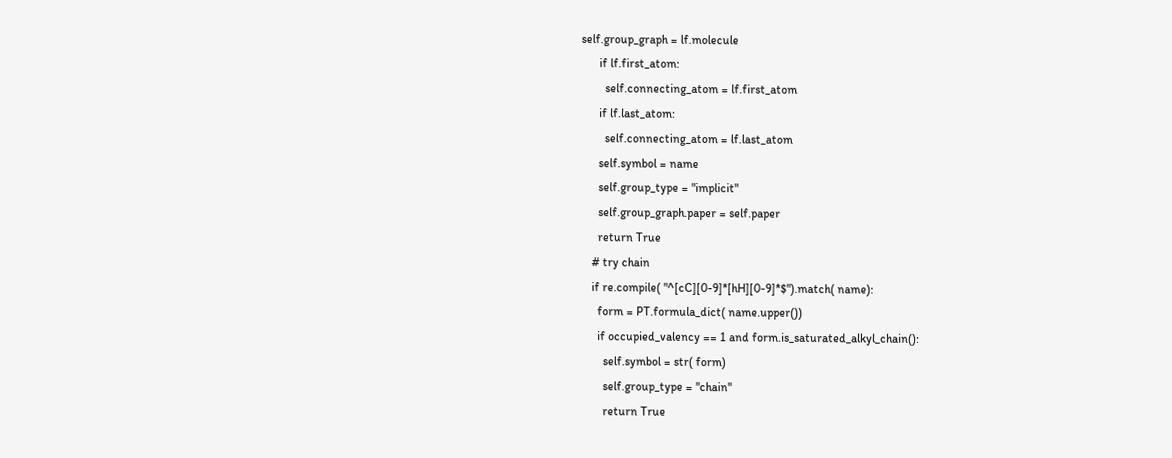self.group_graph = lf.molecule
      if lf.first_atom:
        self.connecting_atom = lf.first_atom
      if lf.last_atom:
        self.connecting_atom = lf.last_atom
      self.symbol = name
      self.group_type = "implicit"
      self.group_graph.paper = self.paper
      return True
    # try chain
    if re.compile( "^[cC][0-9]*[hH][0-9]*$").match( name):
      form = PT.formula_dict( name.upper())
      if occupied_valency == 1 and form.is_saturated_alkyl_chain():
        self.symbol = str( form)
        self.group_type = "chain"
        return True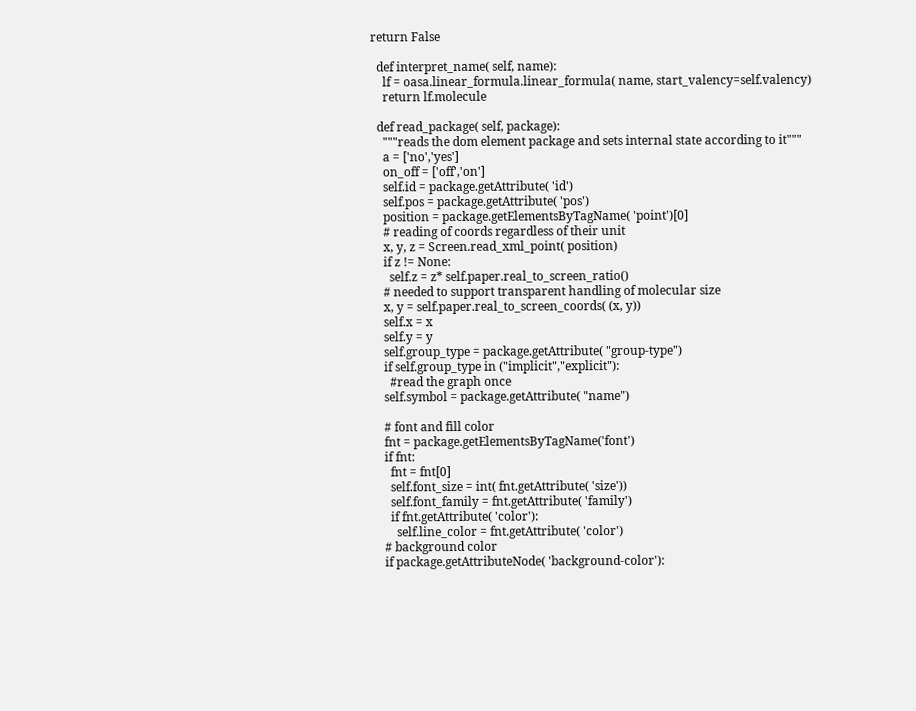return False

  def interpret_name( self, name):
    lf = oasa.linear_formula.linear_formula( name, start_valency=self.valency)
    return lf.molecule

  def read_package( self, package):
    """reads the dom element package and sets internal state according to it"""
    a = ['no','yes']
    on_off = ['off','on']
    self.id = package.getAttribute( 'id')
    self.pos = package.getAttribute( 'pos')
    position = package.getElementsByTagName( 'point')[0]
    # reading of coords regardless of their unit
    x, y, z = Screen.read_xml_point( position)
    if z != None:
      self.z = z* self.paper.real_to_screen_ratio()
    # needed to support transparent handling of molecular size
    x, y = self.paper.real_to_screen_coords( (x, y))
    self.x = x
    self.y = y
    self.group_type = package.getAttribute( "group-type")
    if self.group_type in ("implicit","explicit"):
      #read the graph once
    self.symbol = package.getAttribute( "name")

    # font and fill color
    fnt = package.getElementsByTagName('font')
    if fnt:
      fnt = fnt[0]
      self.font_size = int( fnt.getAttribute( 'size'))
      self.font_family = fnt.getAttribute( 'family')
      if fnt.getAttribute( 'color'):
        self.line_color = fnt.getAttribute( 'color')
    # background color
    if package.getAttributeNode( 'background-color'):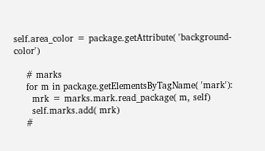self.area_color = package.getAttribute( 'background-color')

    # marks
    for m in package.getElementsByTagName( 'mark'):
      mrk = marks.mark.read_package( m, self)
      self.marks.add( mrk)
    #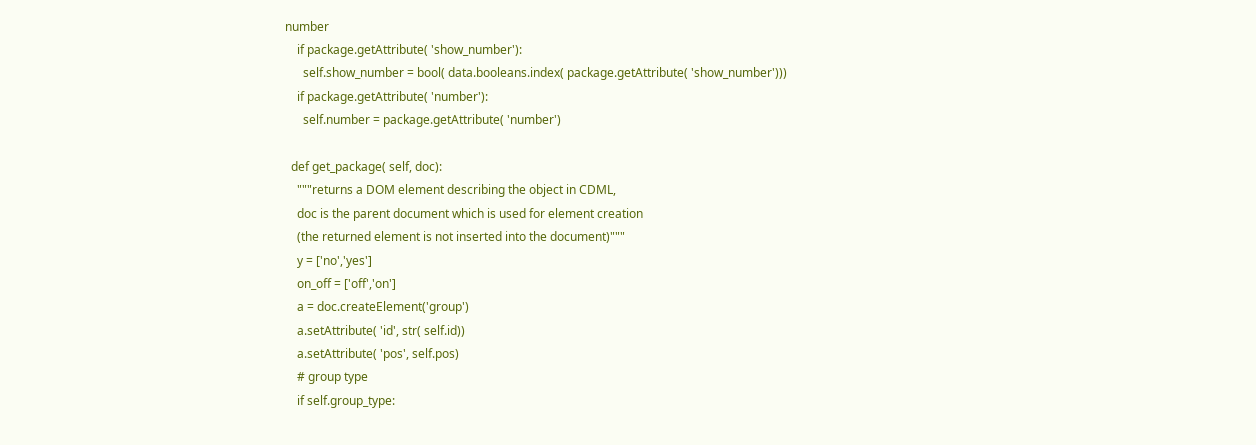number
    if package.getAttribute( 'show_number'):
      self.show_number = bool( data.booleans.index( package.getAttribute( 'show_number')))
    if package.getAttribute( 'number'):
      self.number = package.getAttribute( 'number')

  def get_package( self, doc):
    """returns a DOM element describing the object in CDML,
    doc is the parent document which is used for element creation
    (the returned element is not inserted into the document)"""
    y = ['no','yes']
    on_off = ['off','on']
    a = doc.createElement('group')
    a.setAttribute( 'id', str( self.id))
    a.setAttribute( 'pos', self.pos)
    # group type
    if self.group_type: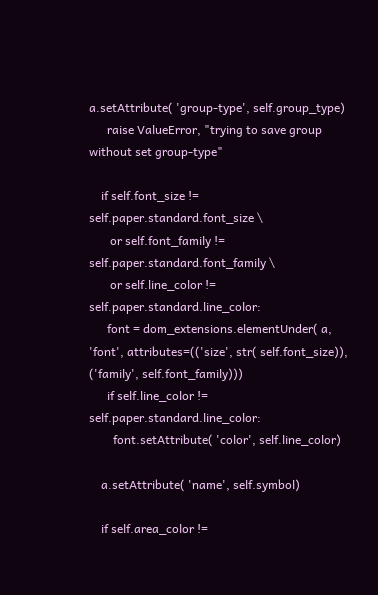a.setAttribute( 'group-type', self.group_type)
      raise ValueError, "trying to save group without set group-type"

    if self.font_size != self.paper.standard.font_size \
       or self.font_family != self.paper.standard.font_family \
       or self.line_color != self.paper.standard.line_color:
      font = dom_extensions.elementUnder( a, 'font', attributes=(('size', str( self.font_size)), ('family', self.font_family)))
      if self.line_color != self.paper.standard.line_color:
        font.setAttribute( 'color', self.line_color)

    a.setAttribute( 'name', self.symbol)

    if self.area_color !=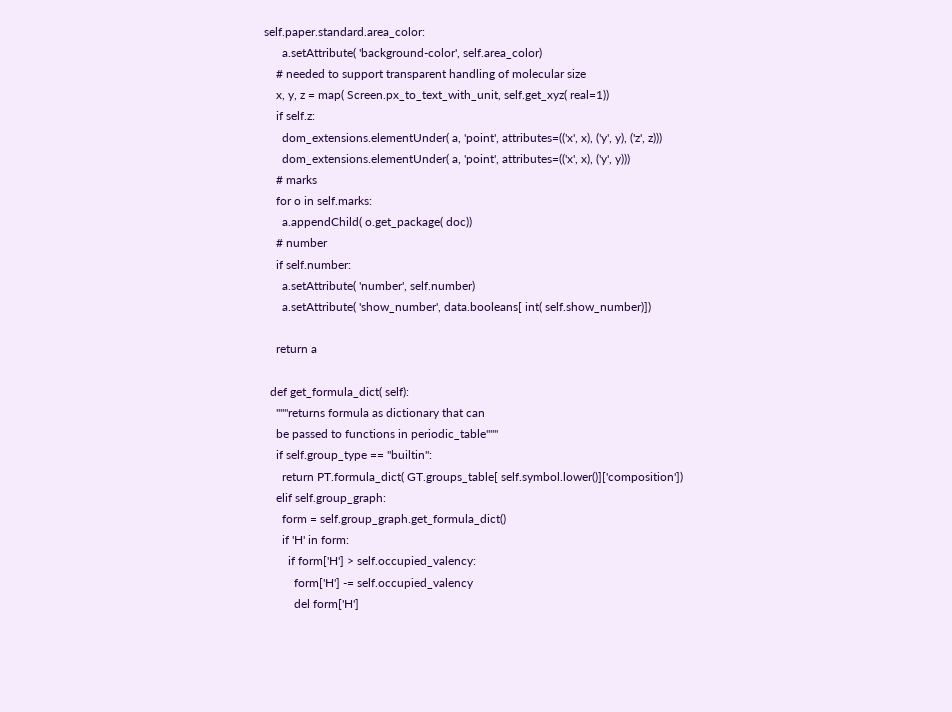self.paper.standard.area_color:
      a.setAttribute( 'background-color', self.area_color)
    # needed to support transparent handling of molecular size
    x, y, z = map( Screen.px_to_text_with_unit, self.get_xyz( real=1))
    if self.z:
      dom_extensions.elementUnder( a, 'point', attributes=(('x', x), ('y', y), ('z', z)))
      dom_extensions.elementUnder( a, 'point', attributes=(('x', x), ('y', y)))
    # marks
    for o in self.marks:
      a.appendChild( o.get_package( doc))
    # number
    if self.number:
      a.setAttribute( 'number', self.number)
      a.setAttribute( 'show_number', data.booleans[ int( self.show_number)])

    return a

  def get_formula_dict( self):
    """returns formula as dictionary that can
    be passed to functions in periodic_table"""
    if self.group_type == "builtin":
      return PT.formula_dict( GT.groups_table[ self.symbol.lower()]['composition'])
    elif self.group_graph:
      form = self.group_graph.get_formula_dict()
      if 'H' in form:
        if form['H'] > self.occupied_valency:
          form['H'] -= self.occupied_valency
          del form['H']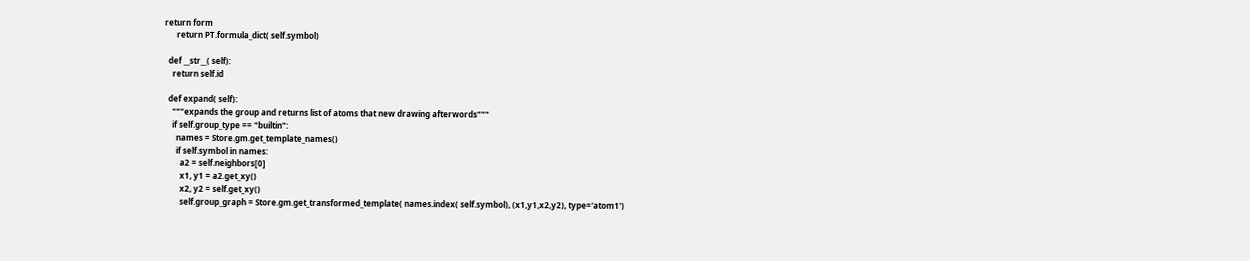return form
      return PT.formula_dict( self.symbol)

  def __str__( self):
    return self.id

  def expand( self):
    """expands the group and returns list of atoms that new drawing afterwords"""
    if self.group_type == "builtin":
      names = Store.gm.get_template_names()
      if self.symbol in names:
        a2 = self.neighbors[0]
        x1, y1 = a2.get_xy()
        x2, y2 = self.get_xy()
        self.group_graph = Store.gm.get_transformed_template( names.index( self.symbol), (x1,y1,x2,y2), type='atom1')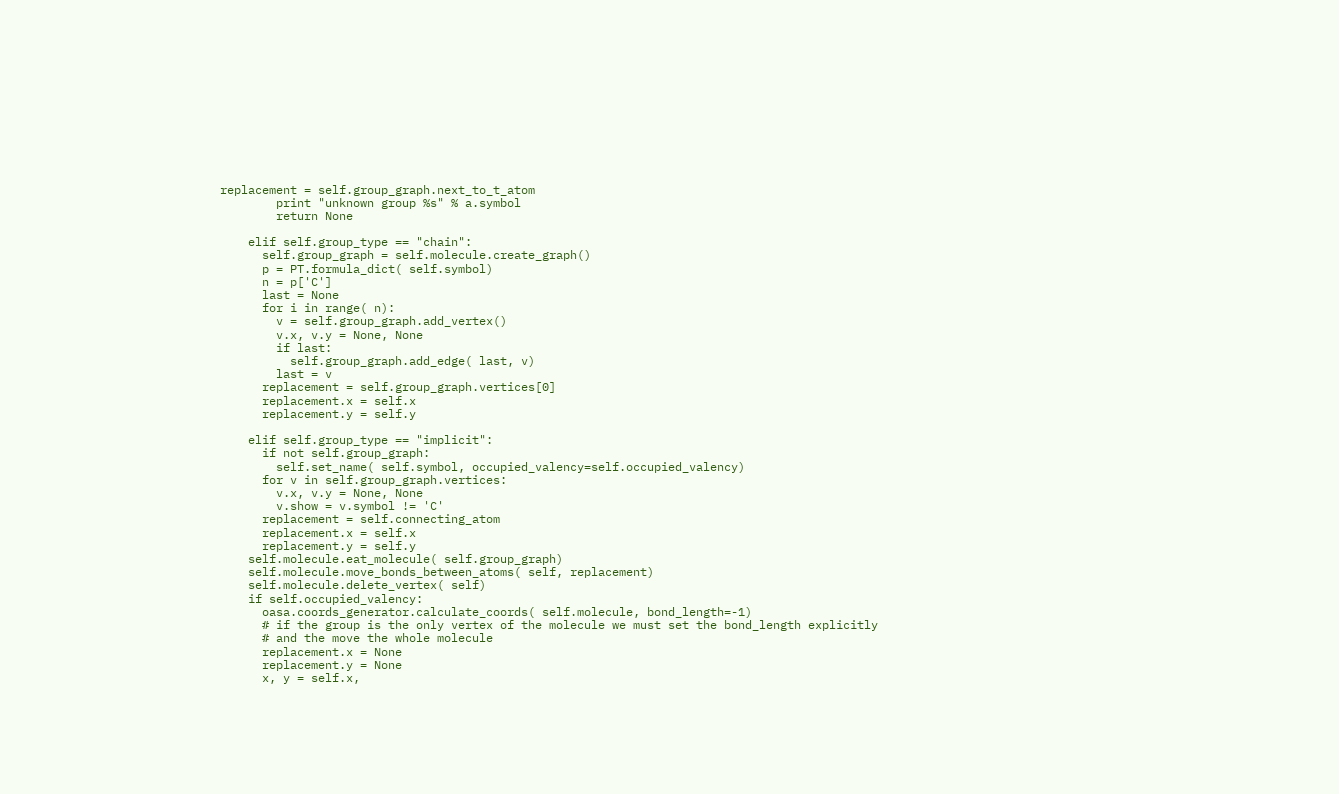replacement = self.group_graph.next_to_t_atom
        print "unknown group %s" % a.symbol
        return None

    elif self.group_type == "chain":
      self.group_graph = self.molecule.create_graph()
      p = PT.formula_dict( self.symbol)
      n = p['C']
      last = None
      for i in range( n):
        v = self.group_graph.add_vertex()
        v.x, v.y = None, None
        if last:
          self.group_graph.add_edge( last, v)
        last = v
      replacement = self.group_graph.vertices[0]
      replacement.x = self.x
      replacement.y = self.y

    elif self.group_type == "implicit":
      if not self.group_graph:
        self.set_name( self.symbol, occupied_valency=self.occupied_valency)
      for v in self.group_graph.vertices:
        v.x, v.y = None, None
        v.show = v.symbol != 'C'
      replacement = self.connecting_atom
      replacement.x = self.x
      replacement.y = self.y
    self.molecule.eat_molecule( self.group_graph)
    self.molecule.move_bonds_between_atoms( self, replacement)
    self.molecule.delete_vertex( self)
    if self.occupied_valency:
      oasa.coords_generator.calculate_coords( self.molecule, bond_length=-1)
      # if the group is the only vertex of the molecule we must set the bond_length explicitly
      # and the move the whole molecule
      replacement.x = None
      replacement.y = None
      x, y = self.x,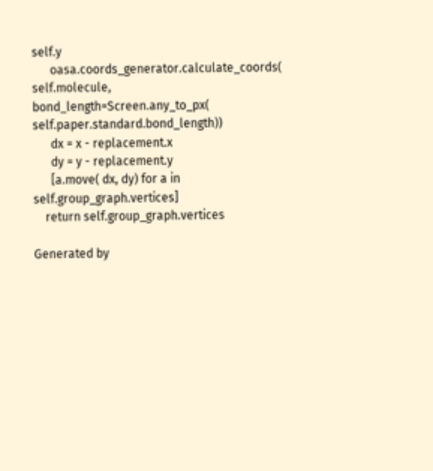self.y
      oasa.coords_generator.calculate_coords( self.molecule, bond_length=Screen.any_to_px( self.paper.standard.bond_length))
      dx = x - replacement.x
      dy = y - replacement.y
      [a.move( dx, dy) for a in self.group_graph.vertices]
    return self.group_graph.vertices

Generated by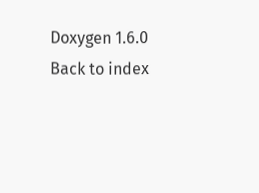Doxygen 1.6.0   Back to index